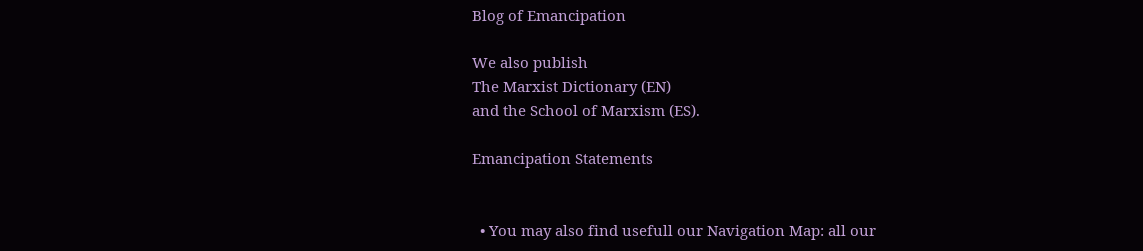Blog of Emancipation

We also publish
The Marxist Dictionary (EN)
and the School of Marxism (ES).

Emancipation Statements


  • You may also find usefull our Navigation Map: all our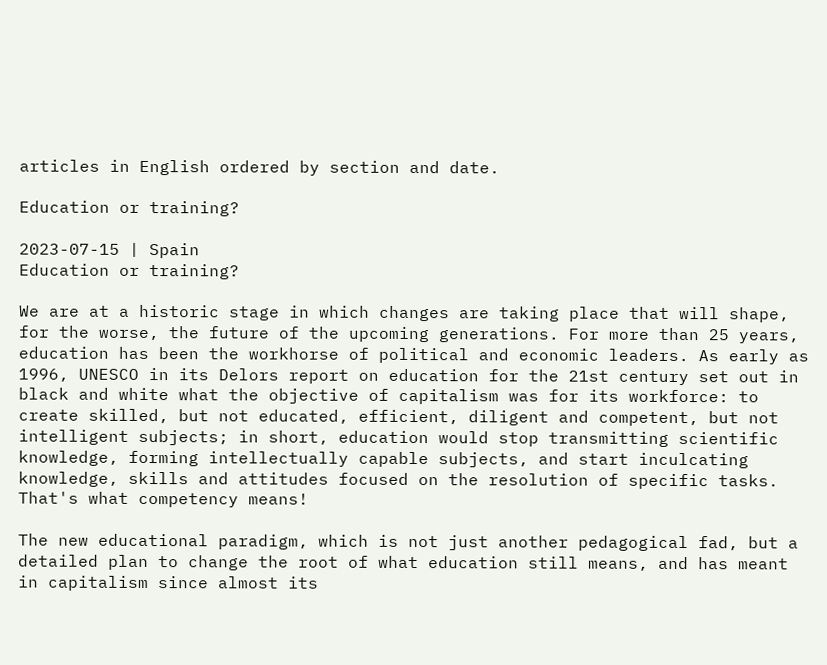articles in English ordered by section and date.

Education or training?

2023-07-15 | Spain
Education or training?

We are at a historic stage in which changes are taking place that will shape, for the worse, the future of the upcoming generations. For more than 25 years, education has been the workhorse of political and economic leaders. As early as 1996, UNESCO in its Delors report on education for the 21st century set out in black and white what the objective of capitalism was for its workforce: to create skilled, but not educated, efficient, diligent and competent, but not intelligent subjects; in short, education would stop transmitting scientific knowledge, forming intellectually capable subjects, and start inculcating knowledge, skills and attitudes focused on the resolution of specific tasks. That's what competency means!

The new educational paradigm, which is not just another pedagogical fad, but a detailed plan to change the root of what education still means, and has meant in capitalism since almost its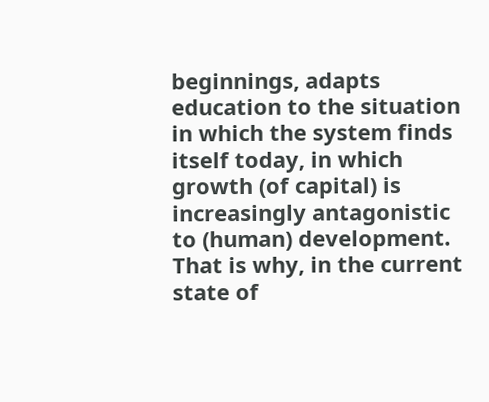beginnings, adapts education to the situation in which the system finds itself today, in which growth (of capital) is increasingly antagonistic to (human) development. That is why, in the current state of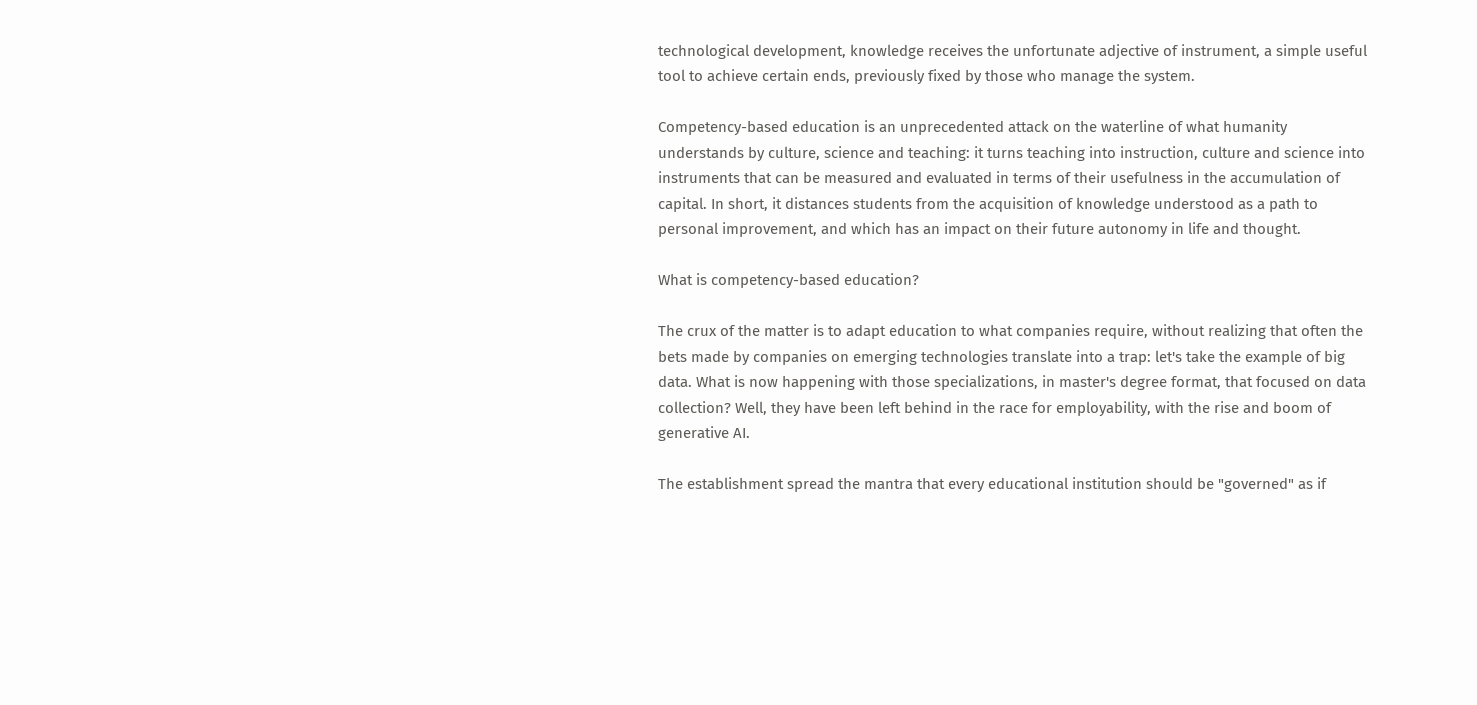technological development, knowledge receives the unfortunate adjective of instrument, a simple useful tool to achieve certain ends, previously fixed by those who manage the system.

Competency-based education is an unprecedented attack on the waterline of what humanity understands by culture, science and teaching: it turns teaching into instruction, culture and science into instruments that can be measured and evaluated in terms of their usefulness in the accumulation of capital. In short, it distances students from the acquisition of knowledge understood as a path to personal improvement, and which has an impact on their future autonomy in life and thought.

What is competency-based education?

The crux of the matter is to adapt education to what companies require, without realizing that often the bets made by companies on emerging technologies translate into a trap: let's take the example of big data. What is now happening with those specializations, in master's degree format, that focused on data collection? Well, they have been left behind in the race for employability, with the rise and boom of generative AI.

The establishment spread the mantra that every educational institution should be "governed" as if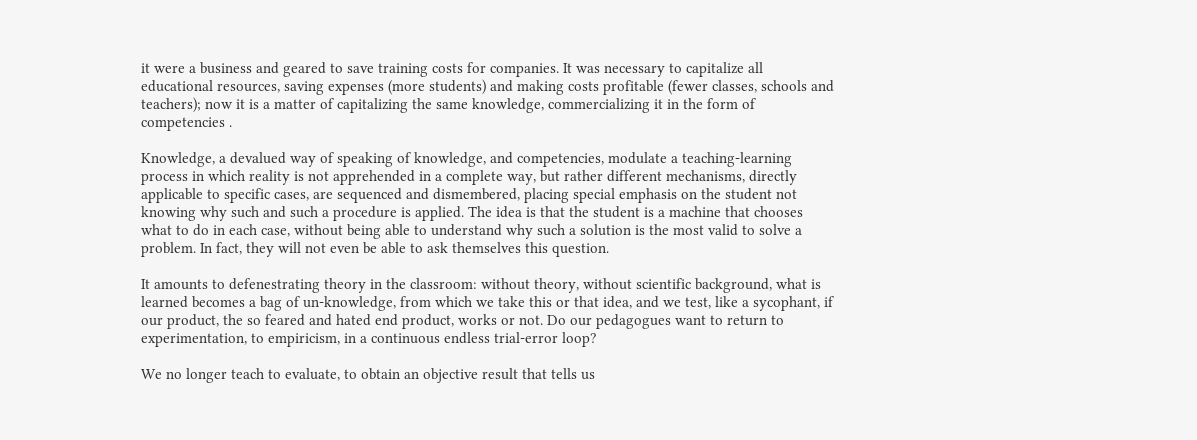it were a business and geared to save training costs for companies. It was necessary to capitalize all educational resources, saving expenses (more students) and making costs profitable (fewer classes, schools and teachers); now it is a matter of capitalizing the same knowledge, commercializing it in the form of competencies .

Knowledge, a devalued way of speaking of knowledge, and competencies, modulate a teaching-learning process in which reality is not apprehended in a complete way, but rather different mechanisms, directly applicable to specific cases, are sequenced and dismembered, placing special emphasis on the student not knowing why such and such a procedure is applied. The idea is that the student is a machine that chooses what to do in each case, without being able to understand why such a solution is the most valid to solve a problem. In fact, they will not even be able to ask themselves this question.

It amounts to defenestrating theory in the classroom: without theory, without scientific background, what is learned becomes a bag of un-knowledge, from which we take this or that idea, and we test, like a sycophant, if our product, the so feared and hated end product, works or not. Do our pedagogues want to return to experimentation, to empiricism, in a continuous endless trial-error loop?

We no longer teach to evaluate, to obtain an objective result that tells us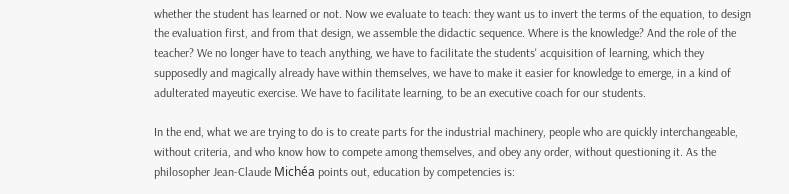whether the student has learned or not. Now we evaluate to teach: they want us to invert the terms of the equation, to design the evaluation first, and from that design, we assemble the didactic sequence. Where is the knowledge? And the role of the teacher? We no longer have to teach anything, we have to facilitate the students' acquisition of learning, which they supposedly and magically already have within themselves, we have to make it easier for knowledge to emerge, in a kind of adulterated mayeutic exercise. We have to facilitate learning, to be an executive coach for our students.

In the end, what we are trying to do is to create parts for the industrial machinery, people who are quickly interchangeable, without criteria, and who know how to compete among themselves, and obey any order, without questioning it. As the philosopher Jean-Claude Michéa points out, education by competencies is: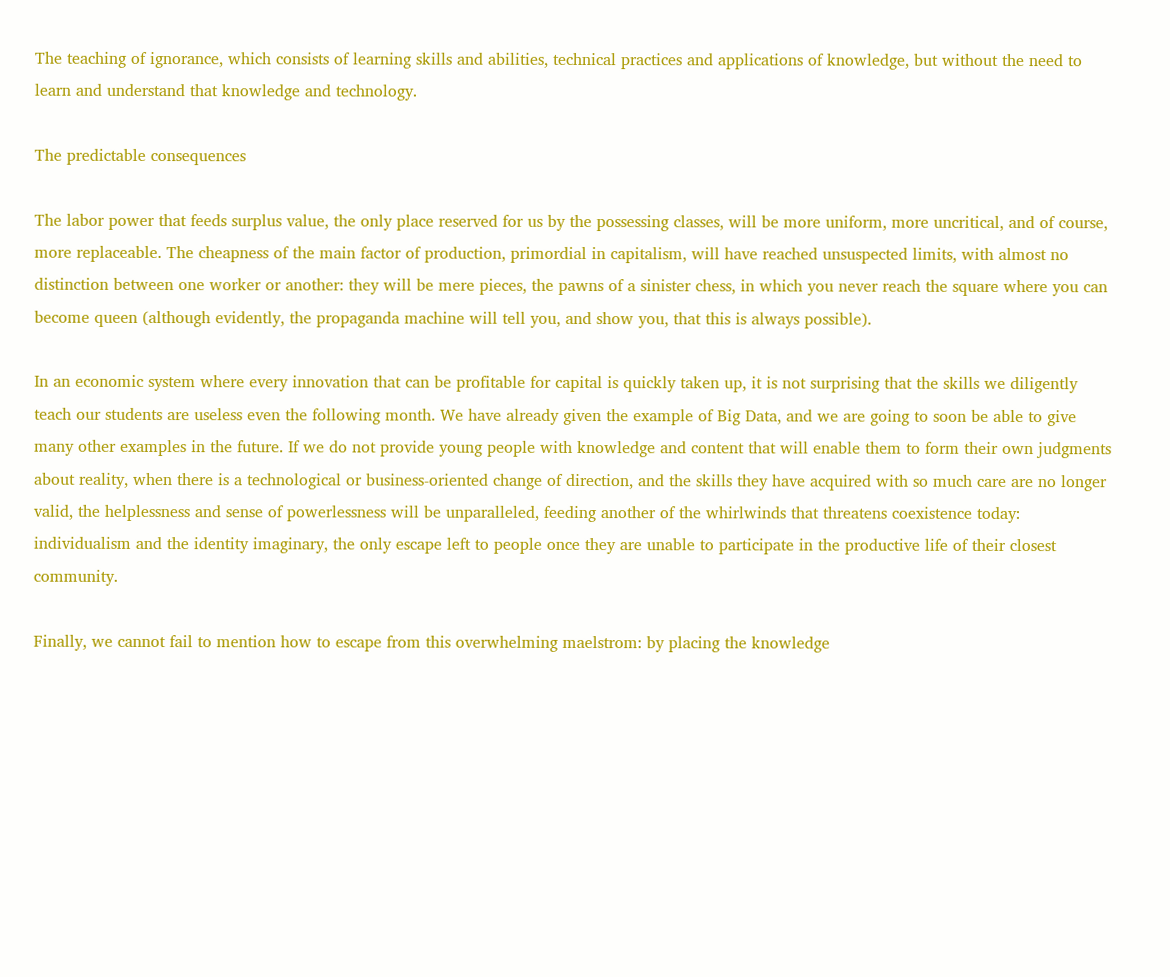The teaching of ignorance, which consists of learning skills and abilities, technical practices and applications of knowledge, but without the need to learn and understand that knowledge and technology.

The predictable consequences

The labor power that feeds surplus value, the only place reserved for us by the possessing classes, will be more uniform, more uncritical, and of course, more replaceable. The cheapness of the main factor of production, primordial in capitalism, will have reached unsuspected limits, with almost no distinction between one worker or another: they will be mere pieces, the pawns of a sinister chess, in which you never reach the square where you can become queen (although evidently, the propaganda machine will tell you, and show you, that this is always possible).

In an economic system where every innovation that can be profitable for capital is quickly taken up, it is not surprising that the skills we diligently teach our students are useless even the following month. We have already given the example of Big Data, and we are going to soon be able to give many other examples in the future. If we do not provide young people with knowledge and content that will enable them to form their own judgments about reality, when there is a technological or business-oriented change of direction, and the skills they have acquired with so much care are no longer valid, the helplessness and sense of powerlessness will be unparalleled, feeding another of the whirlwinds that threatens coexistence today: individualism and the identity imaginary, the only escape left to people once they are unable to participate in the productive life of their closest community.

Finally, we cannot fail to mention how to escape from this overwhelming maelstrom: by placing the knowledge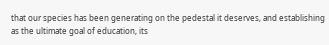that our species has been generating on the pedestal it deserves, and establishing as the ultimate goal of education, its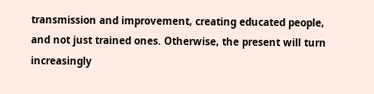transmission and improvement, creating educated people, and not just trained ones. Otherwise, the present will turn increasingly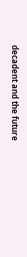decadent and the future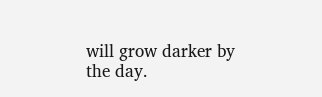will grow darker by the day.